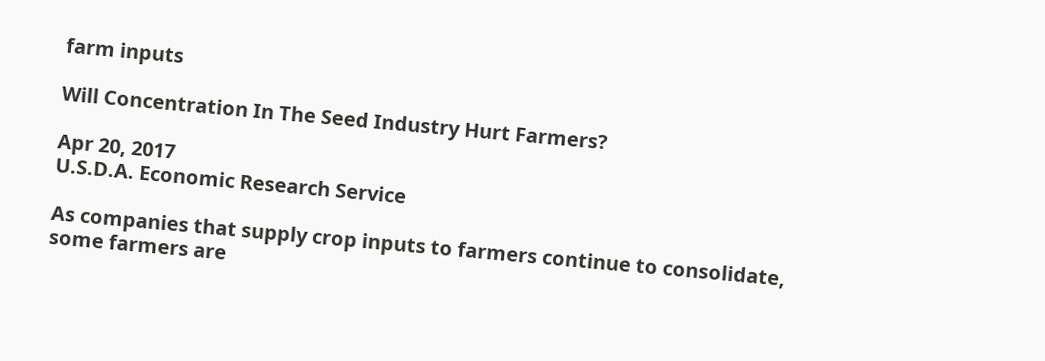farm inputs

Will Concentration In The Seed Industry Hurt Farmers?

Apr 20, 2017
U.S.D.A. Economic Research Service

As companies that supply crop inputs to farmers continue to consolidate, some farmers are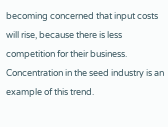becoming concerned that input costs will rise, because there is less competition for their business.  Concentration in the seed industry is an example of this trend.